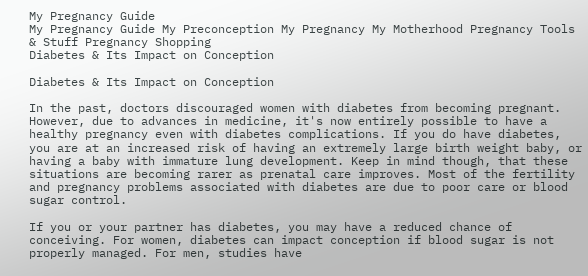My Pregnancy Guide
My Pregnancy Guide My Preconception My Pregnancy My Motherhood Pregnancy Tools & Stuff Pregnancy Shopping
Diabetes & Its Impact on Conception

Diabetes & Its Impact on Conception

In the past, doctors discouraged women with diabetes from becoming pregnant. However, due to advances in medicine, it's now entirely possible to have a healthy pregnancy even with diabetes complications. If you do have diabetes, you are at an increased risk of having an extremely large birth weight baby, or having a baby with immature lung development. Keep in mind though, that these situations are becoming rarer as prenatal care improves. Most of the fertility and pregnancy problems associated with diabetes are due to poor care or blood sugar control.

If you or your partner has diabetes, you may have a reduced chance of conceiving. For women, diabetes can impact conception if blood sugar is not properly managed. For men, studies have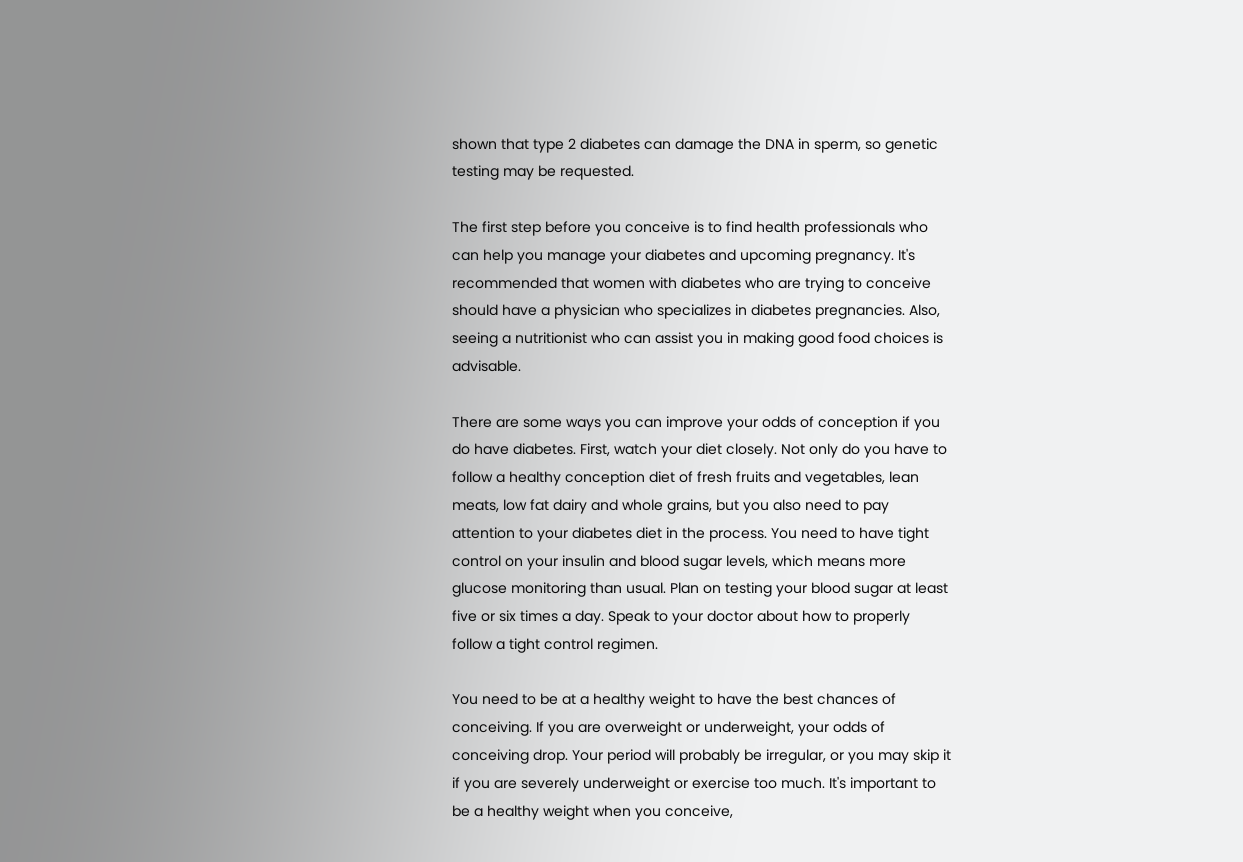shown that type 2 diabetes can damage the DNA in sperm, so genetic testing may be requested.

The first step before you conceive is to find health professionals who can help you manage your diabetes and upcoming pregnancy. It's recommended that women with diabetes who are trying to conceive should have a physician who specializes in diabetes pregnancies. Also, seeing a nutritionist who can assist you in making good food choices is advisable.

There are some ways you can improve your odds of conception if you do have diabetes. First, watch your diet closely. Not only do you have to follow a healthy conception diet of fresh fruits and vegetables, lean meats, low fat dairy and whole grains, but you also need to pay attention to your diabetes diet in the process. You need to have tight control on your insulin and blood sugar levels, which means more glucose monitoring than usual. Plan on testing your blood sugar at least five or six times a day. Speak to your doctor about how to properly follow a tight control regimen.

You need to be at a healthy weight to have the best chances of conceiving. If you are overweight or underweight, your odds of conceiving drop. Your period will probably be irregular, or you may skip it if you are severely underweight or exercise too much. It's important to be a healthy weight when you conceive,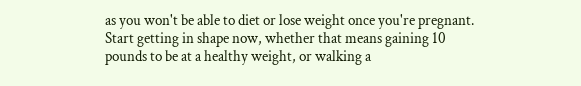as you won't be able to diet or lose weight once you're pregnant. Start getting in shape now, whether that means gaining 10 pounds to be at a healthy weight, or walking a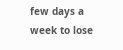few days a week to lose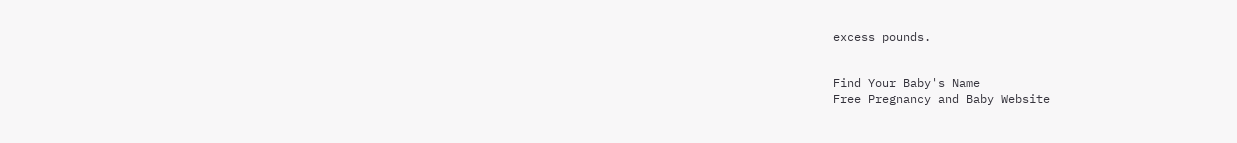excess pounds.


Find Your Baby's Name
Free Pregnancy and Baby Website